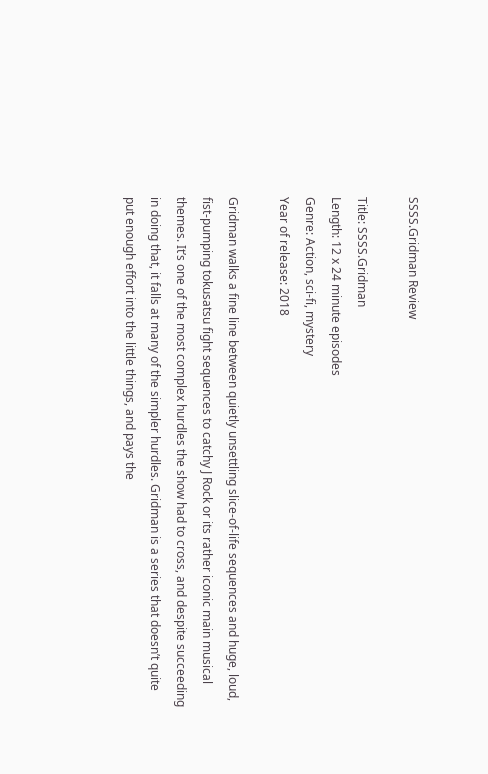SSSS.Gridman Review

Title: SSSS.Gridman
Length: 12 x 24 minute episodes
Genre: Action, sci-fi, mystery
Year of release: 2018

Gridman walks a fine line between quietly unsettling slice-of-life sequences and huge, loud, fist-pumping tokusatsu fight sequences to catchy J Rock or its rather iconic main musical themes. It’s one of the most complex hurdles the show had to cross, and despite succeeding in doing that, it falls at many of the simpler hurdles. Gridman is a series that doesn’t quite put enough effort into the little things, and pays the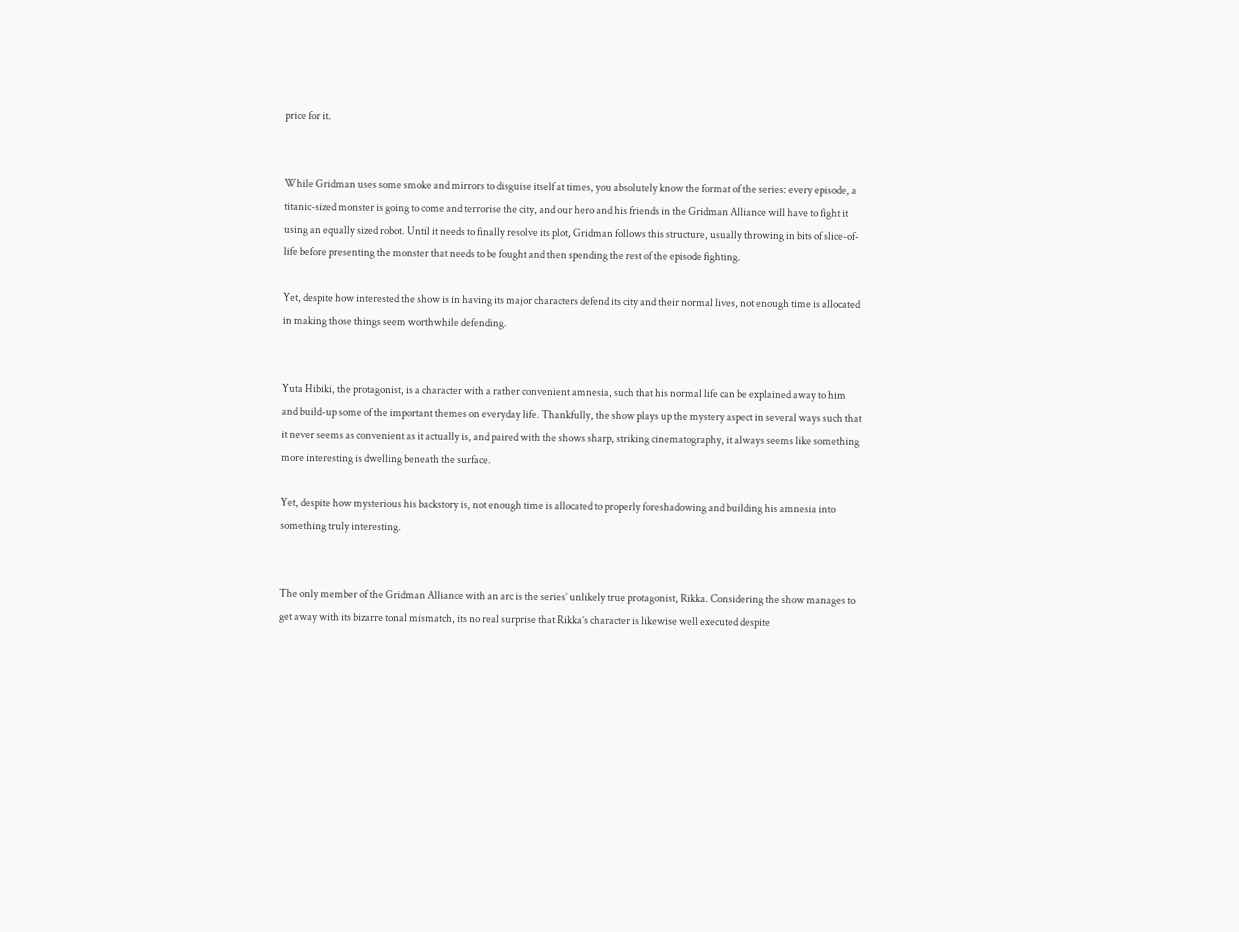price for it.


While Gridman uses some smoke and mirrors to disguise itself at times, you absolutely know the format of the series: every episode, a titanic-sized monster is going to come and terrorise the city, and our hero and his friends in the Gridman Alliance will have to fight it using an equally sized robot. Until it needs to finally resolve its plot, Gridman follows this structure, usually throwing in bits of slice-of-life before presenting the monster that needs to be fought and then spending the rest of the episode fighting.

Yet, despite how interested the show is in having its major characters defend its city and their normal lives, not enough time is allocated in making those things seem worthwhile defending.


Yuta Hibiki, the protagonist, is a character with a rather convenient amnesia, such that his normal life can be explained away to him and build-up some of the important themes on everyday life. Thankfully, the show plays up the mystery aspect in several ways such that it never seems as convenient as it actually is, and paired with the shows sharp, striking cinematography, it always seems like something more interesting is dwelling beneath the surface.

Yet, despite how mysterious his backstory is, not enough time is allocated to properly foreshadowing and building his amnesia into something truly interesting.


The only member of the Gridman Alliance with an arc is the series’ unlikely true protagonist, Rikka. Considering the show manages to get away with its bizarre tonal mismatch, its no real surprise that Rikka’s character is likewise well executed despite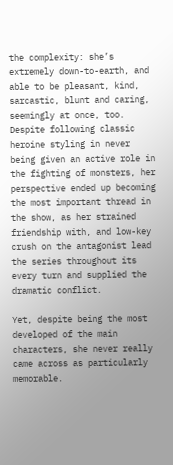the complexity: she’s extremely down-to-earth, and able to be pleasant, kind, sarcastic, blunt and caring, seemingly at once, too. Despite following classic heroine styling in never being given an active role in the fighting of monsters, her perspective ended up becoming the most important thread in the show, as her strained friendship with, and low-key crush on the antagonist lead the series throughout its every turn and supplied the dramatic conflict.

Yet, despite being the most developed of the main characters, she never really came across as particularly memorable.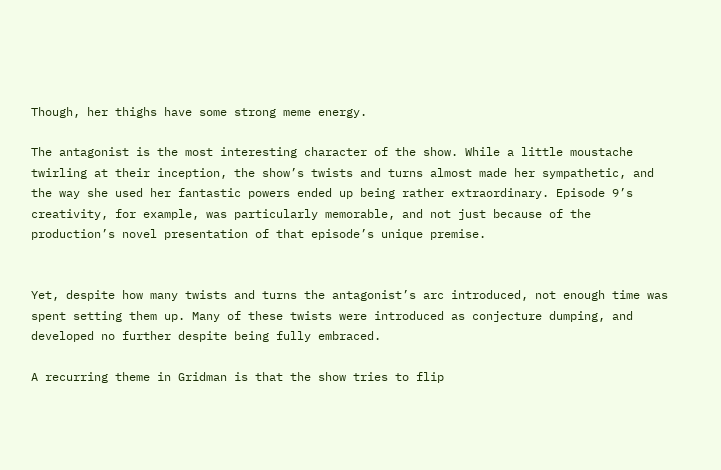Though, her thighs have some strong meme energy.

The antagonist is the most interesting character of the show. While a little moustache twirling at their inception, the show’s twists and turns almost made her sympathetic, and the way she used her fantastic powers ended up being rather extraordinary. Episode 9’s creativity, for example, was particularly memorable, and not just because of the production’s novel presentation of that episode’s unique premise.


Yet, despite how many twists and turns the antagonist’s arc introduced, not enough time was spent setting them up. Many of these twists were introduced as conjecture dumping, and developed no further despite being fully embraced.

A recurring theme in Gridman is that the show tries to flip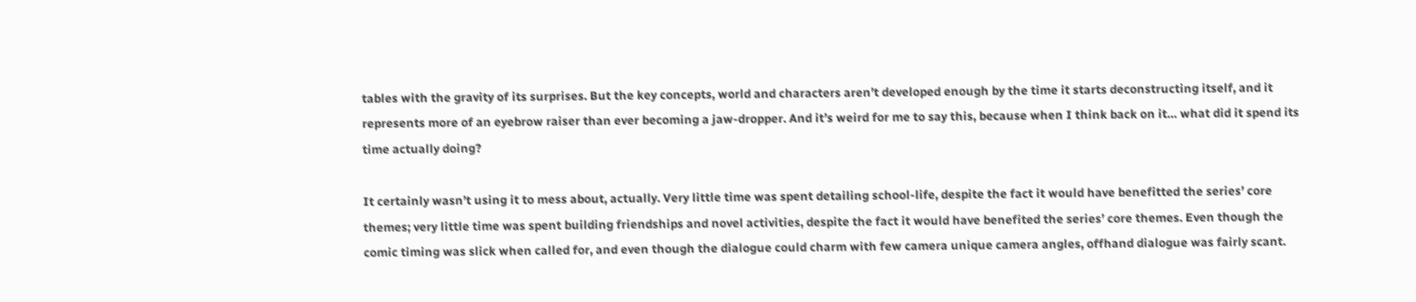tables with the gravity of its surprises. But the key concepts, world and characters aren’t developed enough by the time it starts deconstructing itself, and it represents more of an eyebrow raiser than ever becoming a jaw-dropper. And it’s weird for me to say this, because when I think back on it… what did it spend its time actually doing?

It certainly wasn’t using it to mess about, actually. Very little time was spent detailing school-life, despite the fact it would have benefitted the series’ core themes; very little time was spent building friendships and novel activities, despite the fact it would have benefited the series’ core themes. Even though the comic timing was slick when called for, and even though the dialogue could charm with few camera unique camera angles, offhand dialogue was fairly scant.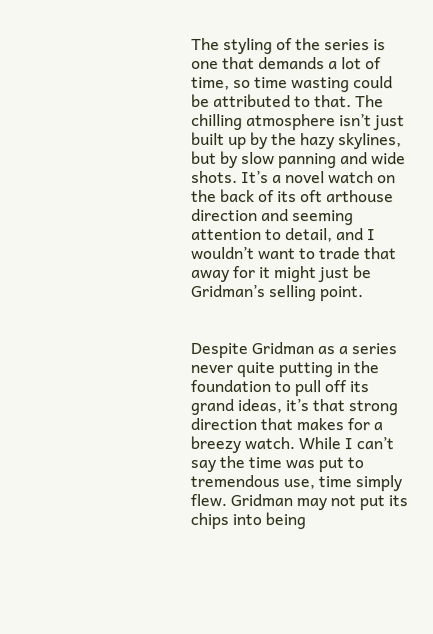The styling of the series is one that demands a lot of time, so time wasting could be attributed to that. The chilling atmosphere isn’t just built up by the hazy skylines, but by slow panning and wide shots. It’s a novel watch on the back of its oft arthouse direction and seeming attention to detail, and I wouldn’t want to trade that away for it might just be Gridman’s selling point.


Despite Gridman as a series never quite putting in the foundation to pull off its grand ideas, it’s that strong direction that makes for a breezy watch. While I can’t say the time was put to tremendous use, time simply flew. Gridman may not put its chips into being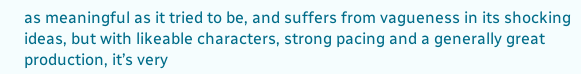as meaningful as it tried to be, and suffers from vagueness in its shocking ideas, but with likeable characters, strong pacing and a generally great production, it’s very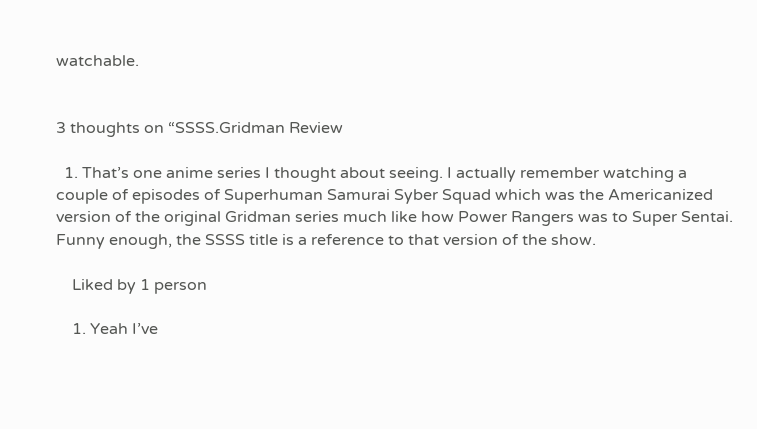watchable.


3 thoughts on “SSSS.Gridman Review

  1. That’s one anime series I thought about seeing. I actually remember watching a couple of episodes of Superhuman Samurai Syber Squad which was the Americanized version of the original Gridman series much like how Power Rangers was to Super Sentai. Funny enough, the SSSS title is a reference to that version of the show.

    Liked by 1 person

    1. Yeah I’ve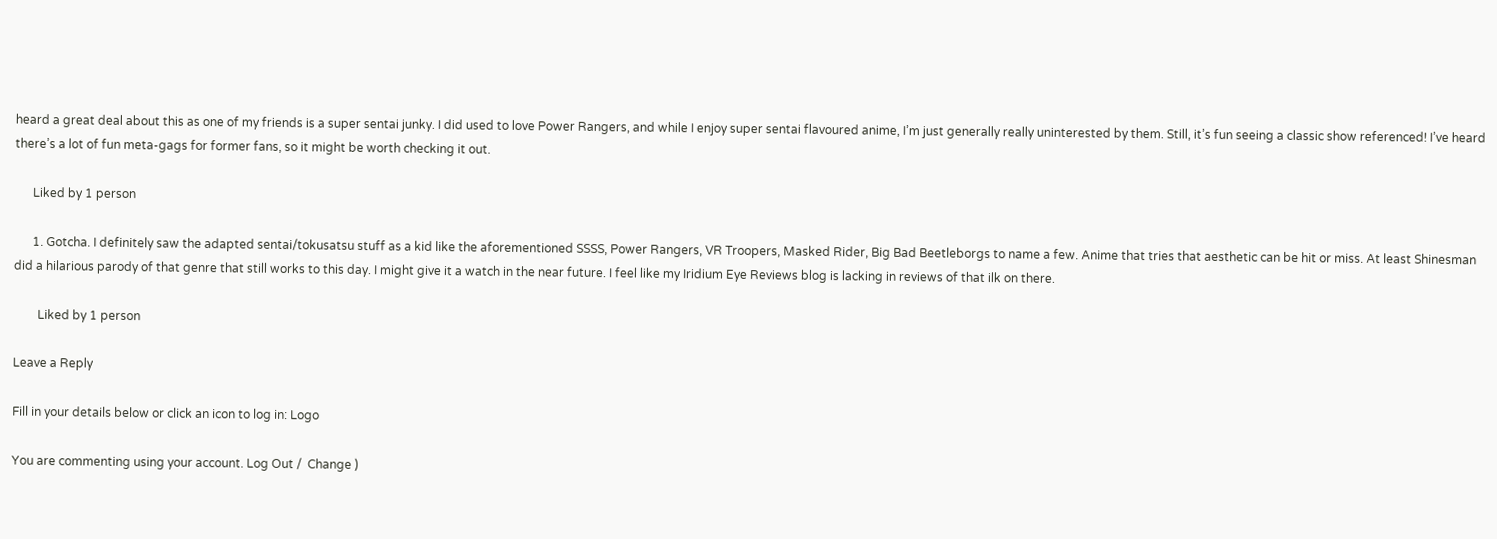heard a great deal about this as one of my friends is a super sentai junky. I did used to love Power Rangers, and while I enjoy super sentai flavoured anime, I’m just generally really uninterested by them. Still, it’s fun seeing a classic show referenced! I’ve heard there’s a lot of fun meta-gags for former fans, so it might be worth checking it out.

      Liked by 1 person

      1. Gotcha. I definitely saw the adapted sentai/tokusatsu stuff as a kid like the aforementioned SSSS, Power Rangers, VR Troopers, Masked Rider, Big Bad Beetleborgs to name a few. Anime that tries that aesthetic can be hit or miss. At least Shinesman did a hilarious parody of that genre that still works to this day. I might give it a watch in the near future. I feel like my Iridium Eye Reviews blog is lacking in reviews of that ilk on there.

        Liked by 1 person

Leave a Reply

Fill in your details below or click an icon to log in: Logo

You are commenting using your account. Log Out /  Change )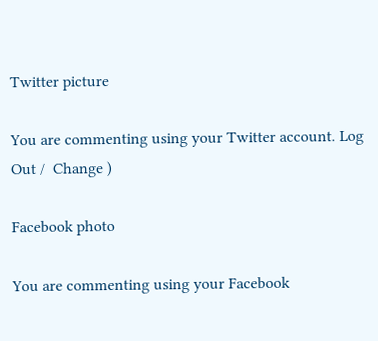Twitter picture

You are commenting using your Twitter account. Log Out /  Change )

Facebook photo

You are commenting using your Facebook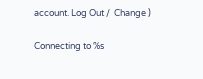account. Log Out /  Change )

Connecting to %s